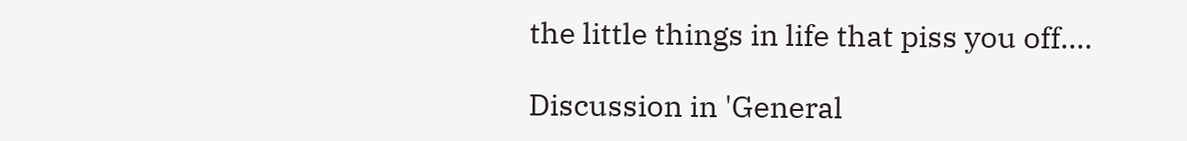the little things in life that piss you off....

Discussion in 'General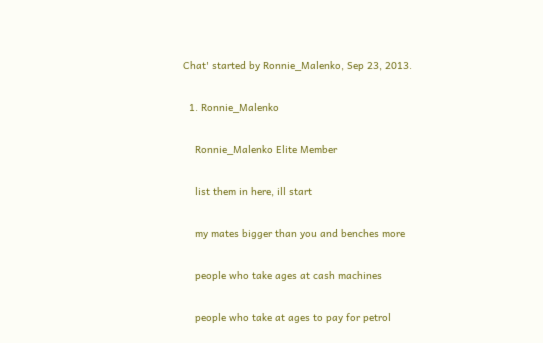Chat' started by Ronnie_Malenko, Sep 23, 2013.

  1. Ronnie_Malenko

    Ronnie_Malenko Elite Member

    list them in here, ill start

    my mates bigger than you and benches more

    people who take ages at cash machines

    people who take at ages to pay for petrol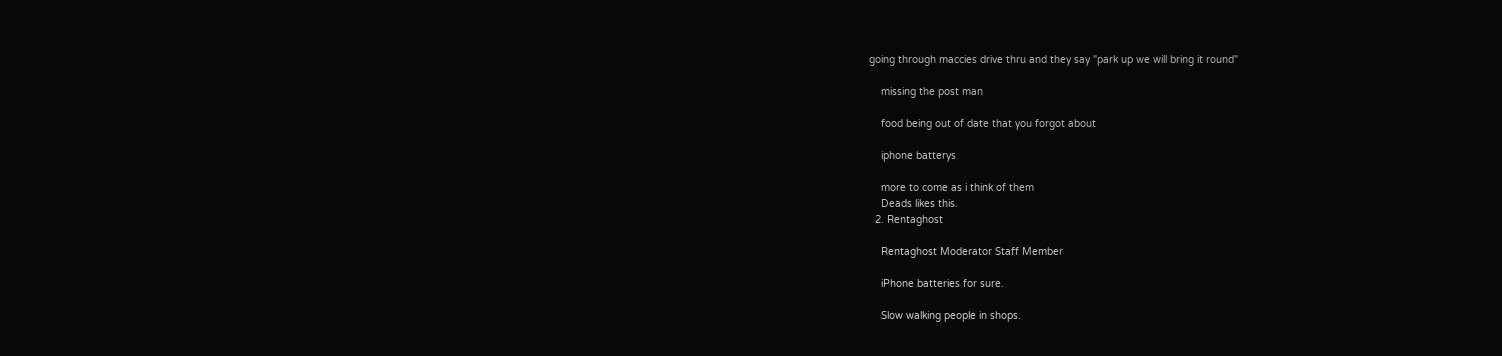going through maccies drive thru and they say "park up we will bring it round"

    missing the post man

    food being out of date that you forgot about

    iphone batterys

    more to come as i think of them
    Deads likes this.
  2. Rentaghost

    Rentaghost Moderator Staff Member

    iPhone batteries for sure.

    Slow walking people in shops.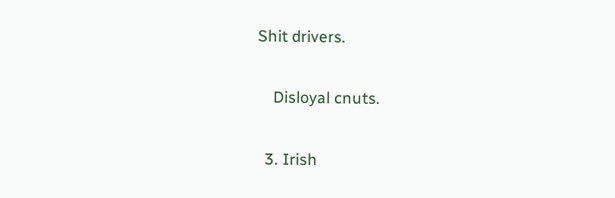Shit drivers.

    Disloyal cnuts.

  3. Irish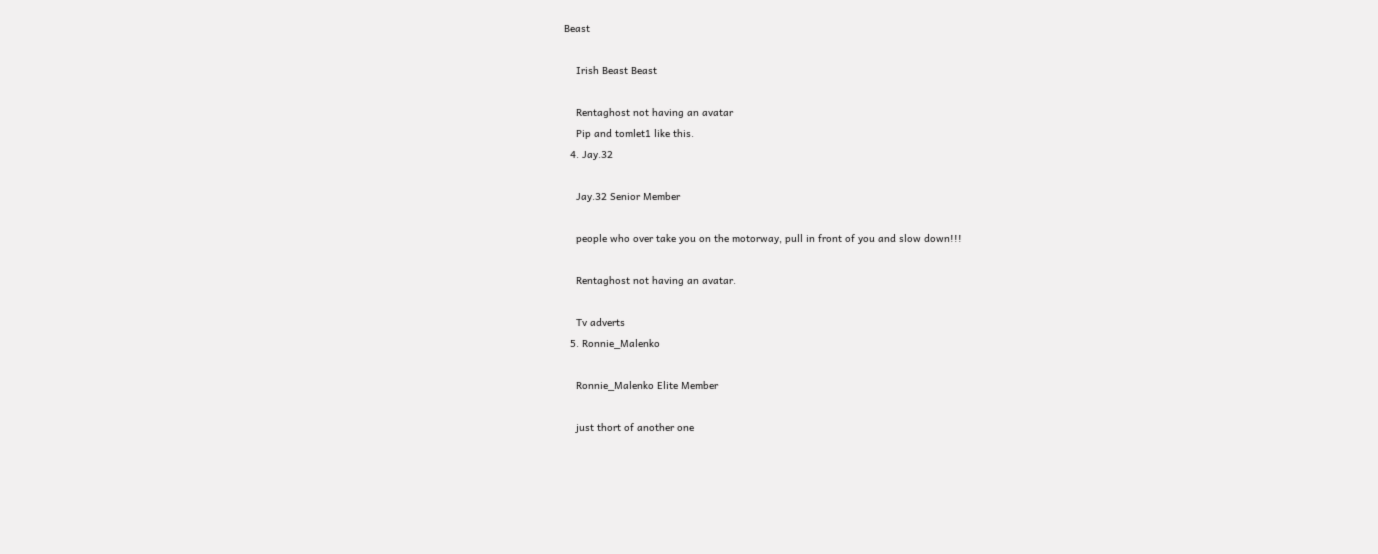Beast

    Irish Beast Beast

    Rentaghost not having an avatar
    Pip and tomlet1 like this.
  4. Jay.32

    Jay.32 Senior Member

    people who over take you on the motorway, pull in front of you and slow down!!!

    Rentaghost not having an avatar.

    Tv adverts
  5. Ronnie_Malenko

    Ronnie_Malenko Elite Member

    just thort of another one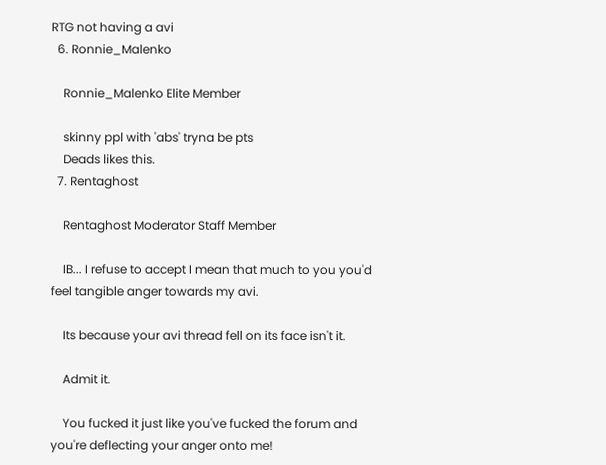RTG not having a avi
  6. Ronnie_Malenko

    Ronnie_Malenko Elite Member

    skinny ppl with 'abs' tryna be pts
    Deads likes this.
  7. Rentaghost

    Rentaghost Moderator Staff Member

    IB... I refuse to accept I mean that much to you you'd feel tangible anger towards my avi.

    Its because your avi thread fell on its face isn't it.

    Admit it.

    You fucked it just like you've fucked the forum and you're deflecting your anger onto me!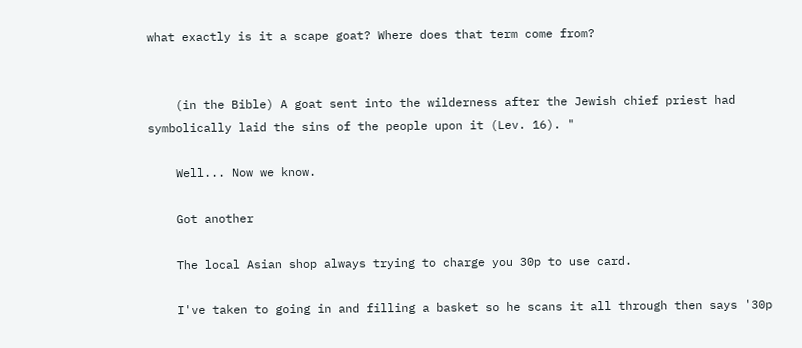what exactly is it a scape goat? Where does that term come from?


    (in the Bible) A goat sent into the wilderness after the Jewish chief priest had symbolically laid the sins of the people upon it (Lev. 16). "

    Well... Now we know.

    Got another

    The local Asian shop always trying to charge you 30p to use card.

    I've taken to going in and filling a basket so he scans it all through then says '30p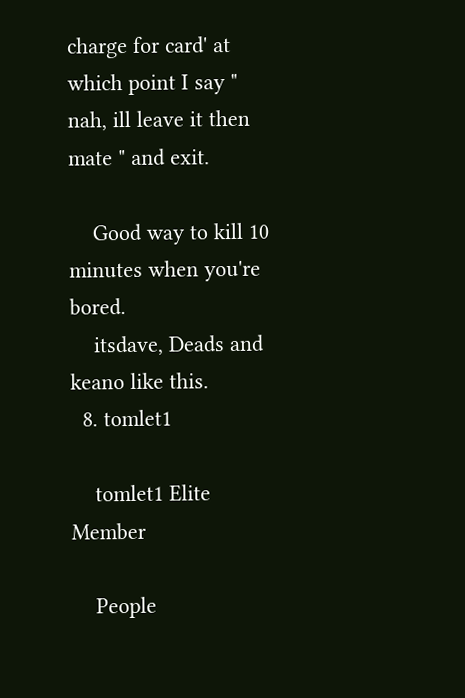charge for card' at which point I say " nah, ill leave it then mate " and exit.

    Good way to kill 10 minutes when you're bored.
    itsdave, Deads and keano like this.
  8. tomlet1

    tomlet1 Elite Member

    People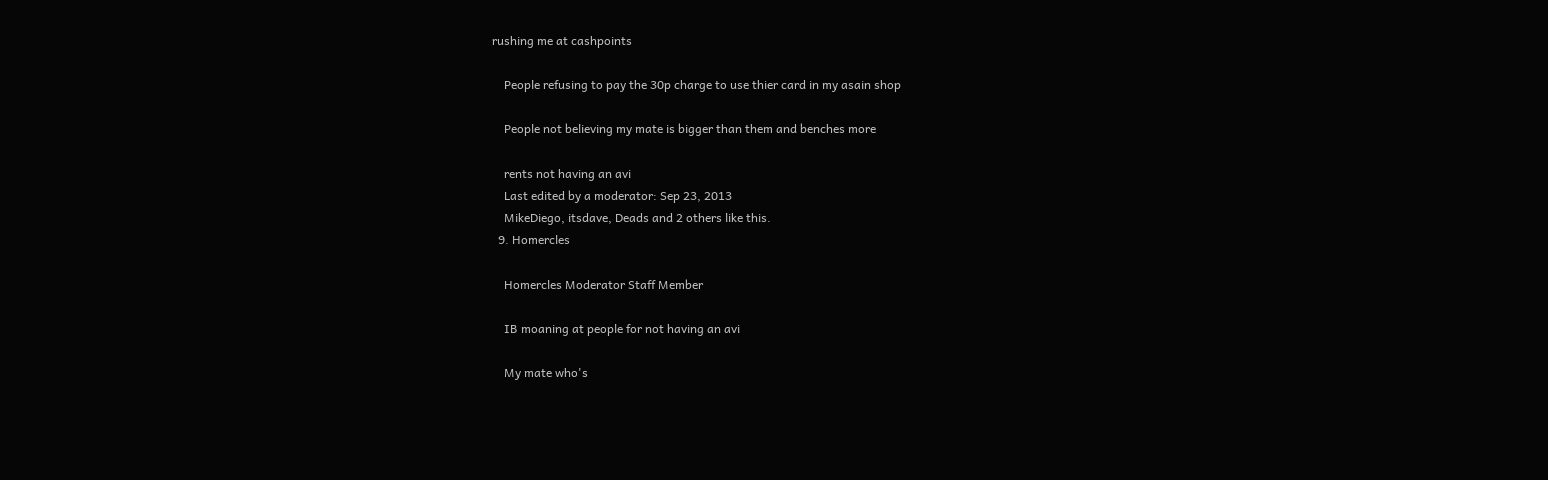rushing me at cashpoints

    People refusing to pay the 30p charge to use thier card in my asain shop

    People not believing my mate is bigger than them and benches more

    rents not having an avi
    Last edited by a moderator: Sep 23, 2013
    MikeDiego, itsdave, Deads and 2 others like this.
  9. Homercles

    Homercles Moderator Staff Member

    IB moaning at people for not having an avi

    My mate who's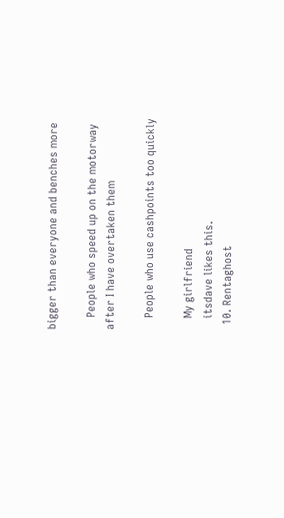bigger than everyone and benches more

    People who speed up on the motorway after I have overtaken them

    People who use cashpoints too quickly

    My girlfriend
    itsdave likes this.
  10. Rentaghost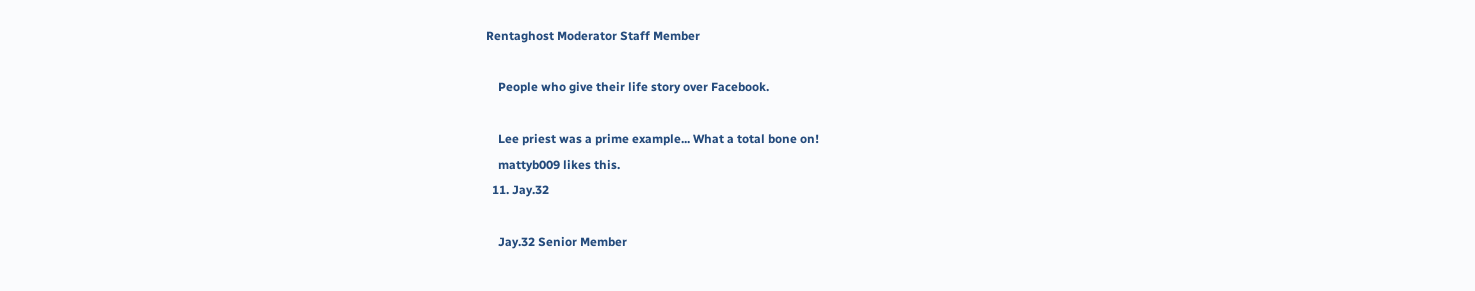Rentaghost Moderator Staff Member

    People who give their life story over Facebook.

    Lee priest was a prime example... What a total bone on!
    mattyb009 likes this.
  11. Jay.32

    Jay.32 Senior Member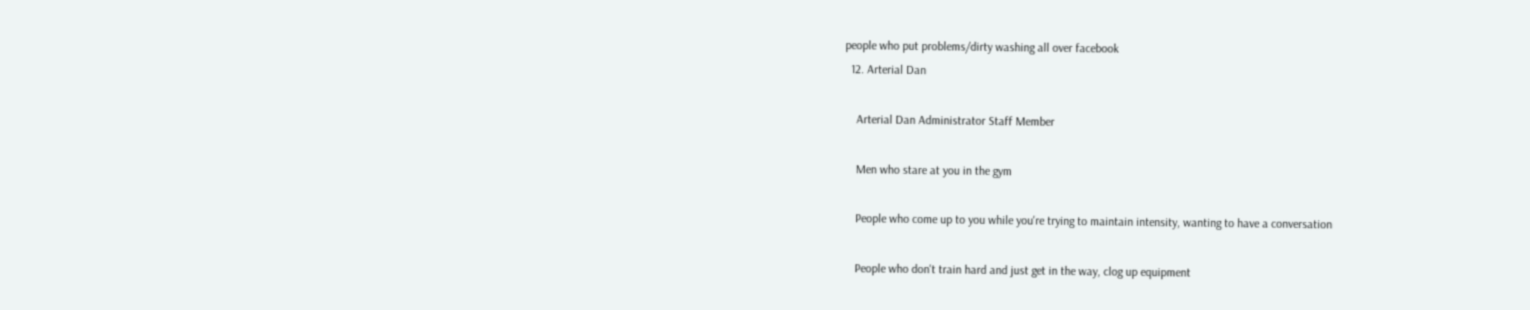people who put problems/dirty washing all over facebook
  12. Arterial Dan

    Arterial Dan Administrator Staff Member

    Men who stare at you in the gym

    People who come up to you while you're trying to maintain intensity, wanting to have a conversation

    People who don't train hard and just get in the way, clog up equipment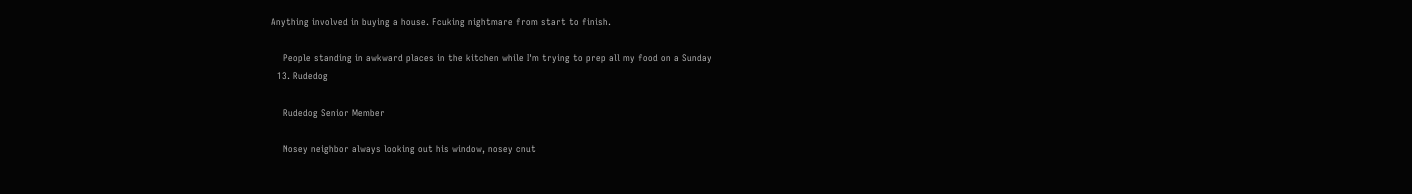Anything involved in buying a house. Fcuking nightmare from start to finish.

    People standing in awkward places in the kitchen while I'm trying to prep all my food on a Sunday
  13. Rudedog

    Rudedog Senior Member

    Nosey neighbor always looking out his window, nosey cnut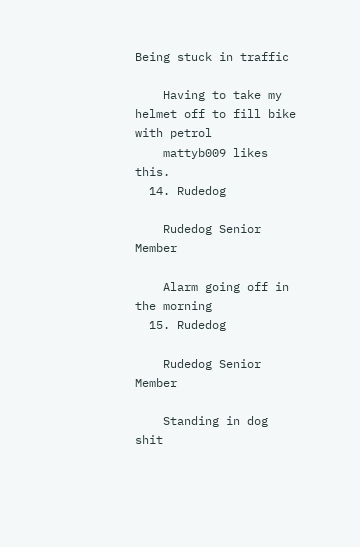Being stuck in traffic

    Having to take my helmet off to fill bike with petrol
    mattyb009 likes this.
  14. Rudedog

    Rudedog Senior Member

    Alarm going off in the morning
  15. Rudedog

    Rudedog Senior Member

    Standing in dog shit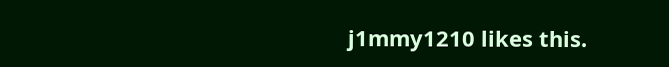j1mmy1210 likes this.